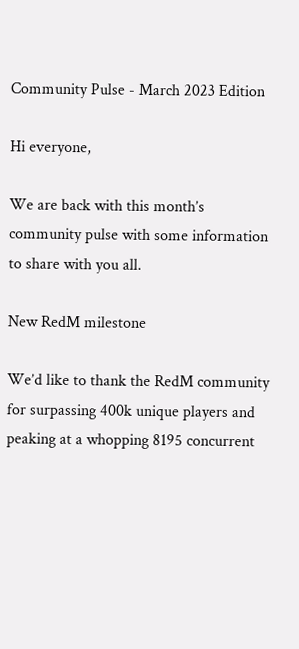Community Pulse - March 2023 Edition

Hi everyone,

We are back with this month’s community pulse with some information to share with you all.

New RedM milestone

We’d like to thank the RedM community for surpassing 400k unique players and peaking at a whopping 8195 concurrent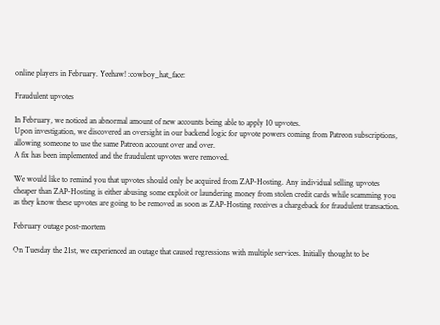online players in February. Yeehaw! :cowboy_hat_face:

Fraudulent upvotes

In February, we noticed an abnormal amount of new accounts being able to apply 10 upvotes.
Upon investigation, we discovered an oversight in our backend logic for upvote powers coming from Patreon subscriptions, allowing someone to use the same Patreon account over and over.
A fix has been implemented and the fraudulent upvotes were removed.

We would like to remind you that upvotes should only be acquired from ZAP-Hosting. Any individual selling upvotes cheaper than ZAP-Hosting is either abusing some exploit or laundering money from stolen credit cards while scamming you as they know these upvotes are going to be removed as soon as ZAP-Hosting receives a chargeback for fraudulent transaction.

February outage post-mortem

On Tuesday the 21st, we experienced an outage that caused regressions with multiple services. Initially thought to be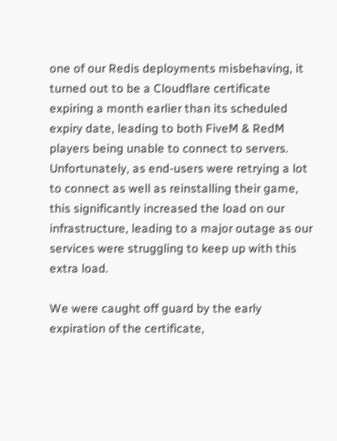one of our Redis deployments misbehaving, it turned out to be a Cloudflare certificate expiring a month earlier than its scheduled expiry date, leading to both FiveM & RedM players being unable to connect to servers.
Unfortunately, as end-users were retrying a lot to connect as well as reinstalling their game, this significantly increased the load on our infrastructure, leading to a major outage as our services were struggling to keep up with this extra load.

We were caught off guard by the early expiration of the certificate,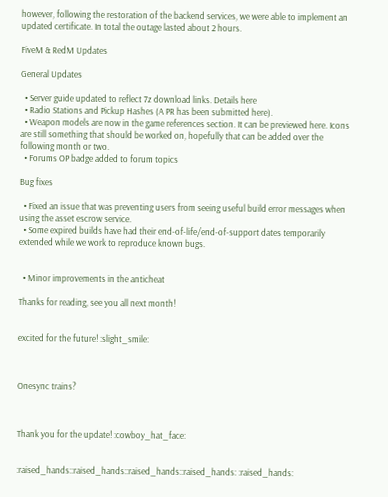however, following the restoration of the backend services, we were able to implement an updated certificate. In total the outage lasted about 2 hours.

FiveM & RedM Updates

General Updates

  • Server guide updated to reflect 7z download links. Details here
  • Radio Stations and Pickup Hashes (A PR has been submitted here).
  • Weapon models are now in the game references section. It can be previewed here. Icons are still something that should be worked on, hopefully that can be added over the following month or two.
  • Forums OP badge added to forum topics

Bug fixes

  • Fixed an issue that was preventing users from seeing useful build error messages when using the asset escrow service.
  • Some expired builds have had their end-of-life/end-of-support dates temporarily extended while we work to reproduce known bugs.


  • Minor improvements in the anticheat

Thanks for reading, see you all next month!


excited for the future! :slight_smile:



Onesync trains?



Thank you for the update! :cowboy_hat_face:


:raised_hands::raised_hands::raised_hands::raised_hands: :raised_hands: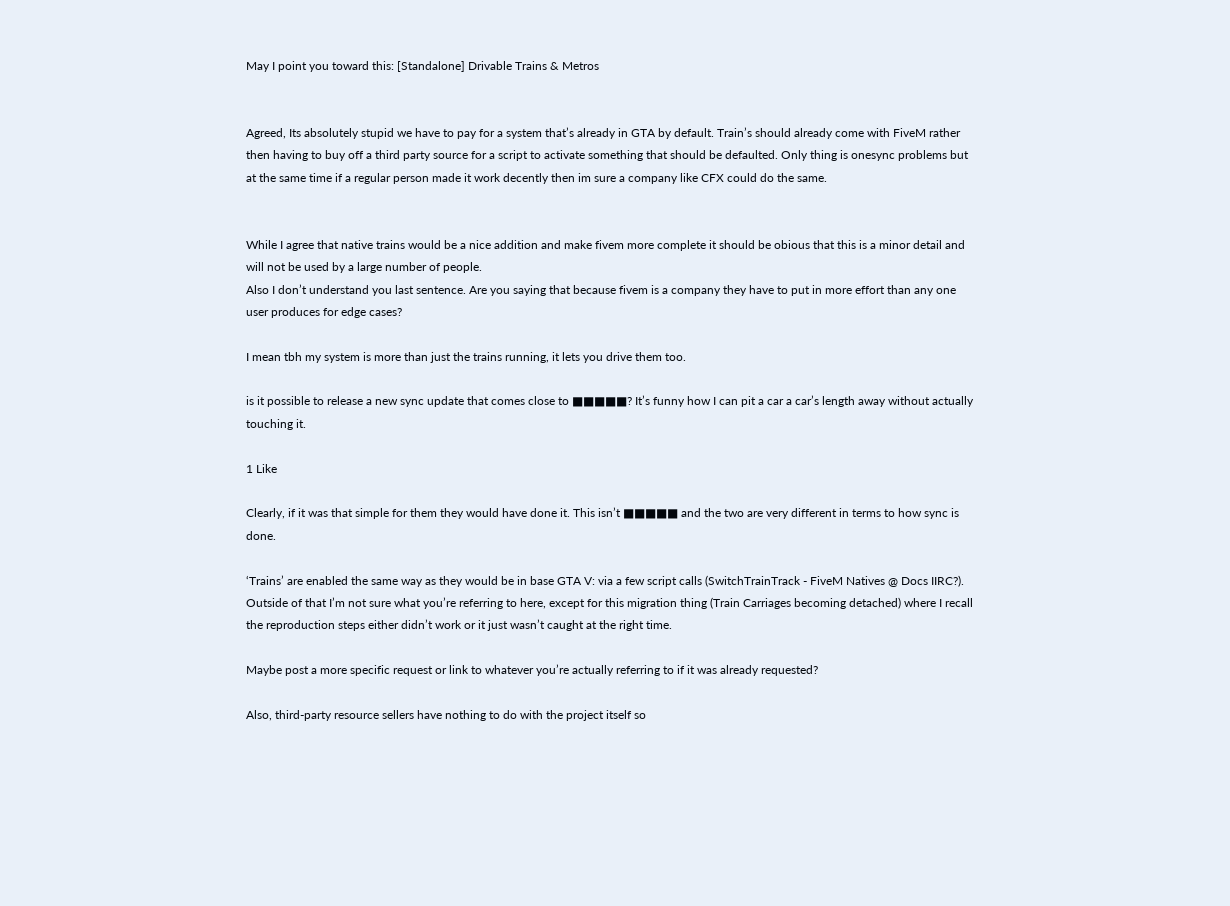May I point you toward this: [Standalone] Drivable Trains & Metros


Agreed, Its absolutely stupid we have to pay for a system that’s already in GTA by default. Train’s should already come with FiveM rather then having to buy off a third party source for a script to activate something that should be defaulted. Only thing is onesync problems but at the same time if a regular person made it work decently then im sure a company like CFX could do the same.


While I agree that native trains would be a nice addition and make fivem more complete it should be obious that this is a minor detail and will not be used by a large number of people.
Also I don’t understand you last sentence. Are you saying that because fivem is a company they have to put in more effort than any one user produces for edge cases?

I mean tbh my system is more than just the trains running, it lets you drive them too.

is it possible to release a new sync update that comes close to ■■■■■? It’s funny how I can pit a car a car’s length away without actually touching it.

1 Like

Clearly, if it was that simple for them they would have done it. This isn’t ■■■■■ and the two are very different in terms to how sync is done.

‘Trains’ are enabled the same way as they would be in base GTA V: via a few script calls (SwitchTrainTrack - FiveM Natives @ Docs IIRC?). Outside of that I’m not sure what you’re referring to here, except for this migration thing (Train Carriages becoming detached) where I recall the reproduction steps either didn’t work or it just wasn’t caught at the right time.

Maybe post a more specific request or link to whatever you’re actually referring to if it was already requested?

Also, third-party resource sellers have nothing to do with the project itself so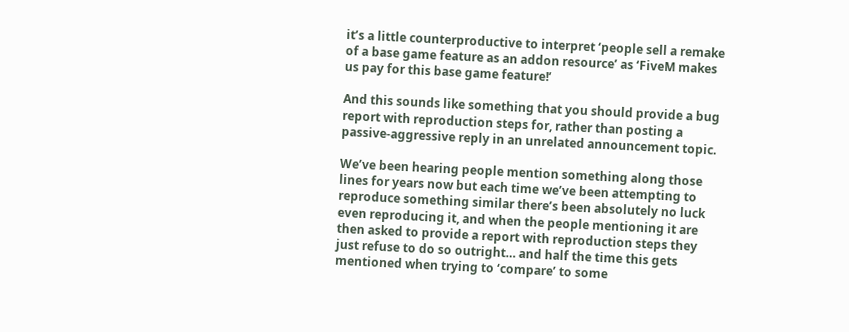it’s a little counterproductive to interpret ‘people sell a remake of a base game feature as an addon resource’ as ‘FiveM makes us pay for this base game feature!’

And this sounds like something that you should provide a bug report with reproduction steps for, rather than posting a passive-aggressive reply in an unrelated announcement topic.

We’ve been hearing people mention something along those lines for years now but each time we’ve been attempting to reproduce something similar there’s been absolutely no luck even reproducing it, and when the people mentioning it are then asked to provide a report with reproduction steps they just refuse to do so outright… and half the time this gets mentioned when trying to ‘compare’ to some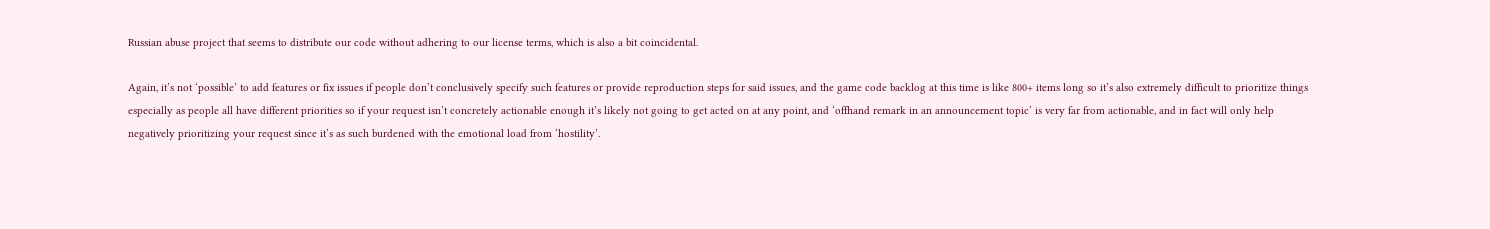Russian abuse project that seems to distribute our code without adhering to our license terms, which is also a bit coincidental.

Again, it’s not ‘possible’ to add features or fix issues if people don’t conclusively specify such features or provide reproduction steps for said issues, and the game code backlog at this time is like 800+ items long so it’s also extremely difficult to prioritize things especially as people all have different priorities so if your request isn’t concretely actionable enough it’s likely not going to get acted on at any point, and ‘offhand remark in an announcement topic’ is very far from actionable, and in fact will only help negatively prioritizing your request since it’s as such burdened with the emotional load from ‘hostility’.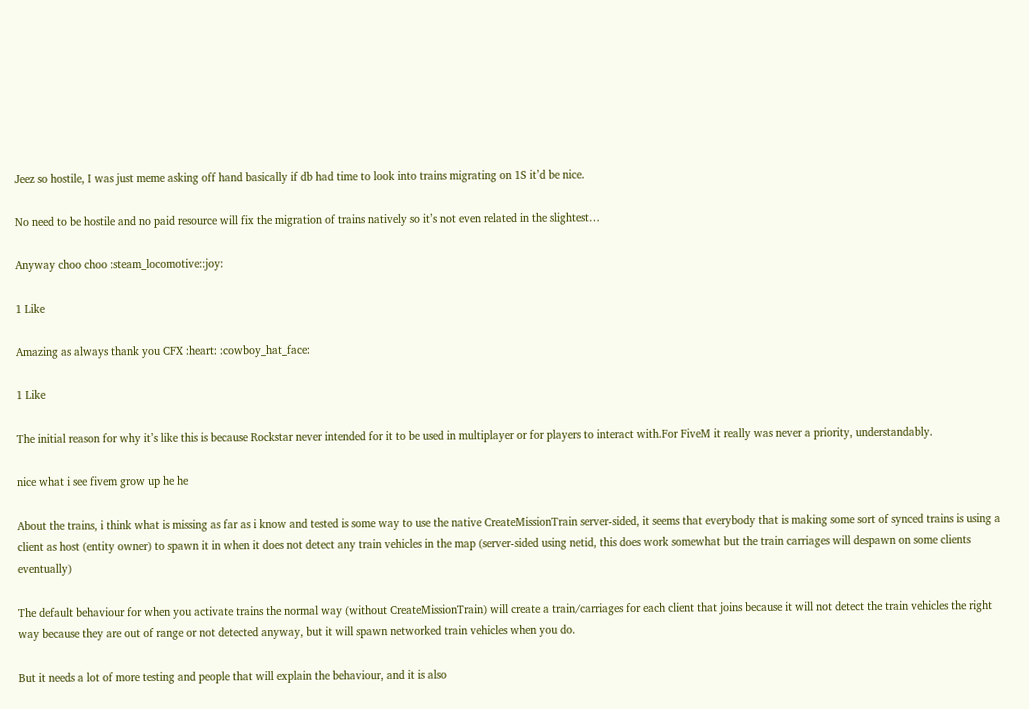Jeez so hostile, I was just meme asking off hand basically if db had time to look into trains migrating on 1S it’d be nice.

No need to be hostile and no paid resource will fix the migration of trains natively so it’s not even related in the slightest…

Anyway choo choo :steam_locomotive::joy:

1 Like

Amazing as always thank you CFX :heart: :cowboy_hat_face:

1 Like

The initial reason for why it’s like this is because Rockstar never intended for it to be used in multiplayer or for players to interact with.For FiveM it really was never a priority, understandably.

nice what i see fivem grow up he he

About the trains, i think what is missing as far as i know and tested is some way to use the native CreateMissionTrain server-sided, it seems that everybody that is making some sort of synced trains is using a client as host (entity owner) to spawn it in when it does not detect any train vehicles in the map (server-sided using netid, this does work somewhat but the train carriages will despawn on some clients eventually)

The default behaviour for when you activate trains the normal way (without CreateMissionTrain) will create a train/carriages for each client that joins because it will not detect the train vehicles the right way because they are out of range or not detected anyway, but it will spawn networked train vehicles when you do.

But it needs a lot of more testing and people that will explain the behaviour, and it is also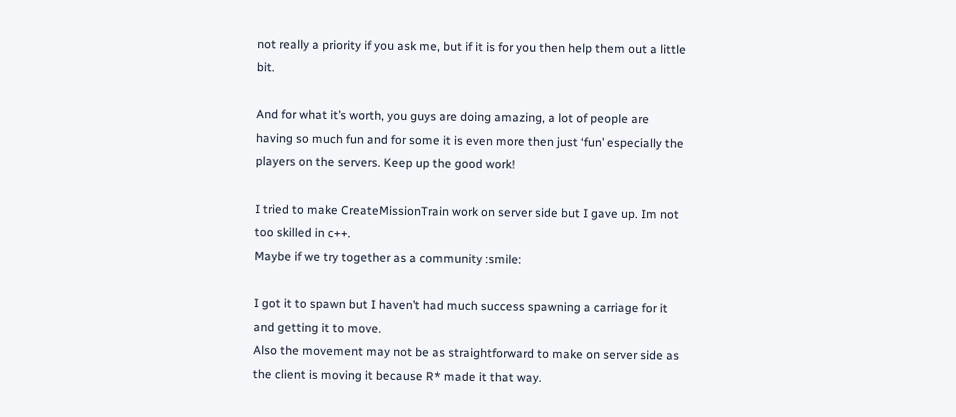not really a priority if you ask me, but if it is for you then help them out a little bit.

And for what it’s worth, you guys are doing amazing, a lot of people are having so much fun and for some it is even more then just ‘fun’ especially the players on the servers. Keep up the good work!

I tried to make CreateMissionTrain work on server side but I gave up. Im not too skilled in c++.
Maybe if we try together as a community :smile:

I got it to spawn but I haven’t had much success spawning a carriage for it and getting it to move.
Also the movement may not be as straightforward to make on server side as the client is moving it because R* made it that way.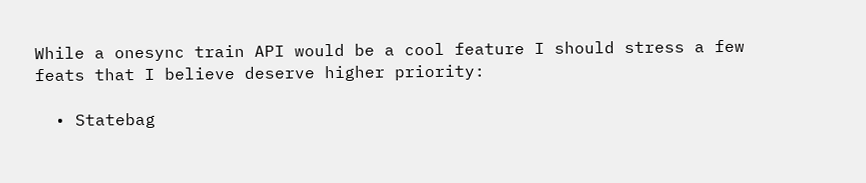While a onesync train API would be a cool feature I should stress a few feats that I believe deserve higher priority:

  • Statebag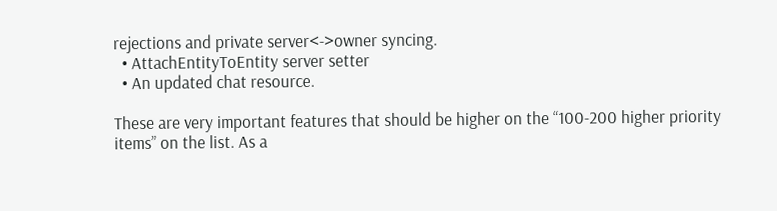rejections and private server<->owner syncing.
  • AttachEntityToEntity server setter
  • An updated chat resource.

These are very important features that should be higher on the “100-200 higher priority items” on the list. As a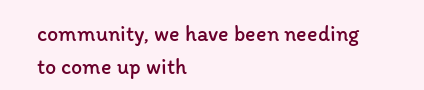community, we have been needing to come up with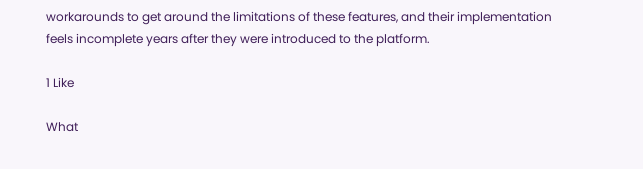workarounds to get around the limitations of these features, and their implementation feels incomplete years after they were introduced to the platform.

1 Like

What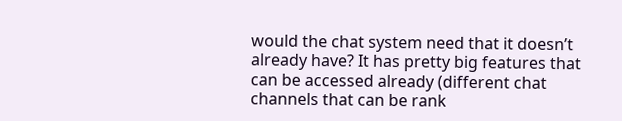would the chat system need that it doesn’t already have? It has pretty big features that can be accessed already (different chat channels that can be rank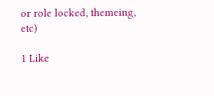or role locked, themeing, etc)

1 Like